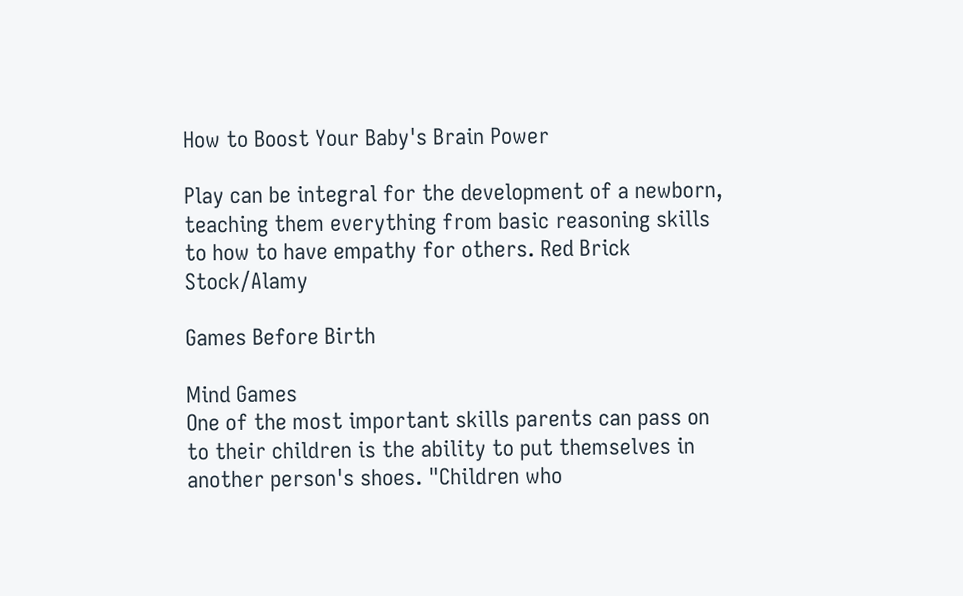How to Boost Your Baby's Brain Power

Play can be integral for the development of a newborn, teaching them everything from basic reasoning skills to how to have empathy for others. Red Brick Stock/Alamy

Games Before Birth

Mind Games
One of the most important skills parents can pass on to their children is the ability to put themselves in another person's shoes. "Children who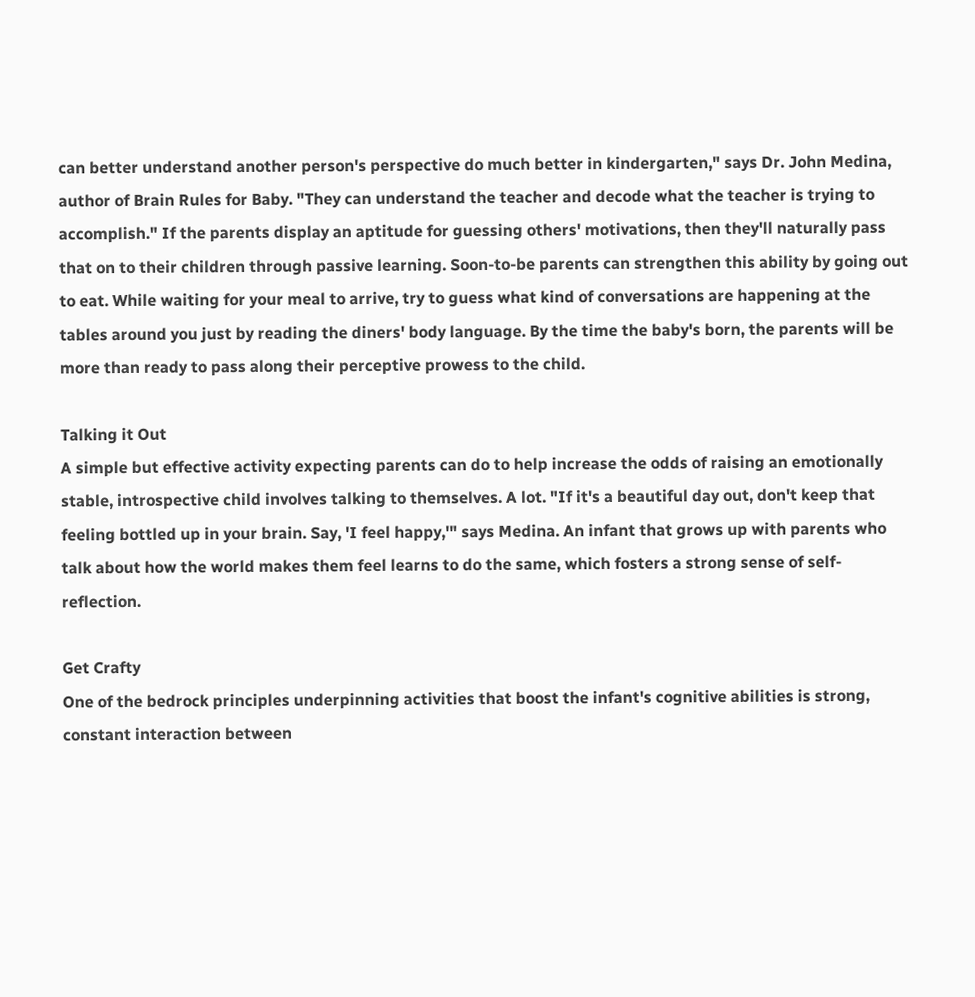can better understand another person's perspective do much better in kindergarten," says Dr. John Medina, author of Brain Rules for Baby. "They can understand the teacher and decode what the teacher is trying to accomplish." If the parents display an aptitude for guessing others' motivations, then they'll naturally pass that on to their children through passive learning. Soon-to-be parents can strengthen this ability by going out to eat. While waiting for your meal to arrive, try to guess what kind of conversations are happening at the tables around you just by reading the diners' body language. By the time the baby's born, the parents will be more than ready to pass along their perceptive prowess to the child.

Talking it Out
A simple but effective activity expecting parents can do to help increase the odds of raising an emotionally stable, introspective child involves talking to themselves. A lot. "If it's a beautiful day out, don't keep that feeling bottled up in your brain. Say, 'I feel happy,'" says Medina. An infant that grows up with parents who talk about how the world makes them feel learns to do the same, which fosters a strong sense of self-reflection.

Get Crafty
One of the bedrock principles underpinning activities that boost the infant's cognitive abilities is strong, constant interaction between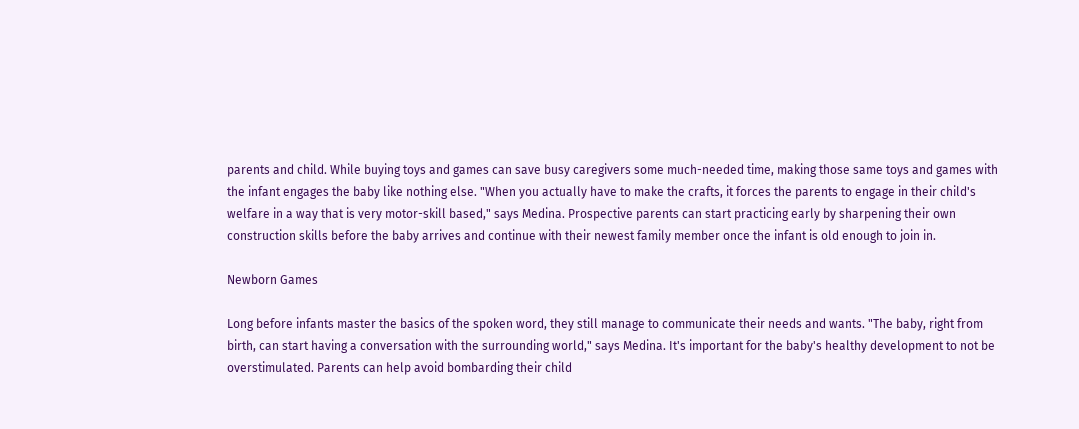parents and child. While buying toys and games can save busy caregivers some much-needed time, making those same toys and games with the infant engages the baby like nothing else. "When you actually have to make the crafts, it forces the parents to engage in their child's welfare in a way that is very motor-skill based," says Medina. Prospective parents can start practicing early by sharpening their own construction skills before the baby arrives and continue with their newest family member once the infant is old enough to join in.

Newborn Games

Long before infants master the basics of the spoken word, they still manage to communicate their needs and wants. "The baby, right from birth, can start having a conversation with the surrounding world," says Medina. It's important for the baby's healthy development to not be overstimulated. Parents can help avoid bombarding their child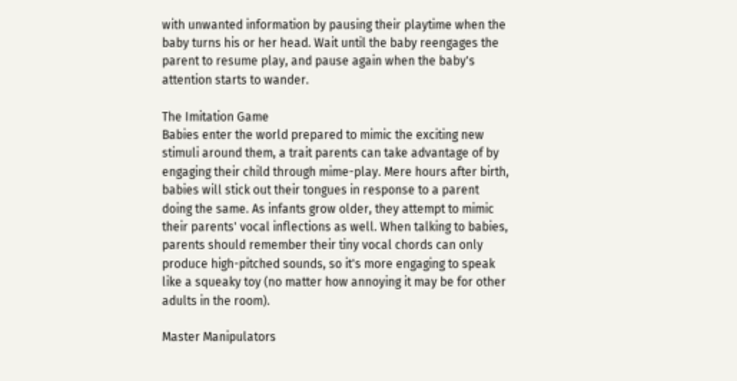with unwanted information by pausing their playtime when the baby turns his or her head. Wait until the baby reengages the parent to resume play, and pause again when the baby's attention starts to wander.

The Imitation Game
Babies enter the world prepared to mimic the exciting new stimuli around them, a trait parents can take advantage of by engaging their child through mime-play. Mere hours after birth, babies will stick out their tongues in response to a parent doing the same. As infants grow older, they attempt to mimic their parents' vocal inflections as well. When talking to babies, parents should remember their tiny vocal chords can only produce high-pitched sounds, so it's more engaging to speak like a squeaky toy (no matter how annoying it may be for other adults in the room).

Master Manipulators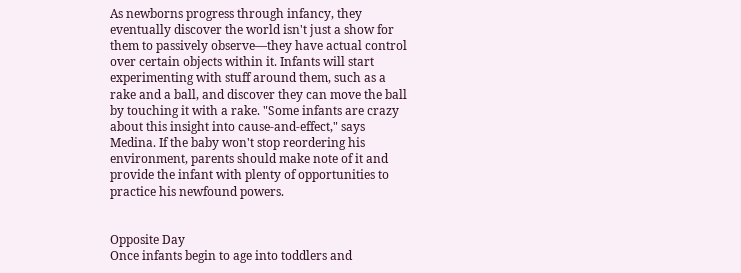As newborns progress through infancy, they eventually discover the world isn't just a show for them to passively observe—they have actual control over certain objects within it. Infants will start experimenting with stuff around them, such as a rake and a ball, and discover they can move the ball by touching it with a rake. "Some infants are crazy about this insight into cause-and-effect," says Medina. If the baby won't stop reordering his environment, parents should make note of it and provide the infant with plenty of opportunities to practice his newfound powers.


Opposite Day
Once infants begin to age into toddlers and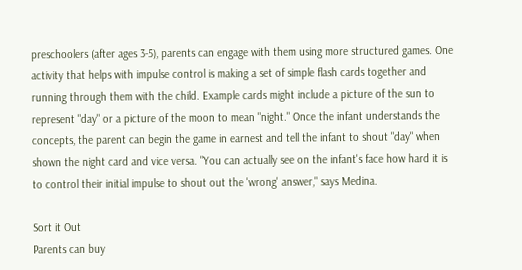preschoolers (after ages 3-5), parents can engage with them using more structured games. One activity that helps with impulse control is making a set of simple flash cards together and running through them with the child. Example cards might include a picture of the sun to represent "day" or a picture of the moon to mean "night." Once the infant understands the concepts, the parent can begin the game in earnest and tell the infant to shout "day" when shown the night card and vice versa. "You can actually see on the infant's face how hard it is to control their initial impulse to shout out the 'wrong' answer," says Medina.

Sort it Out
Parents can buy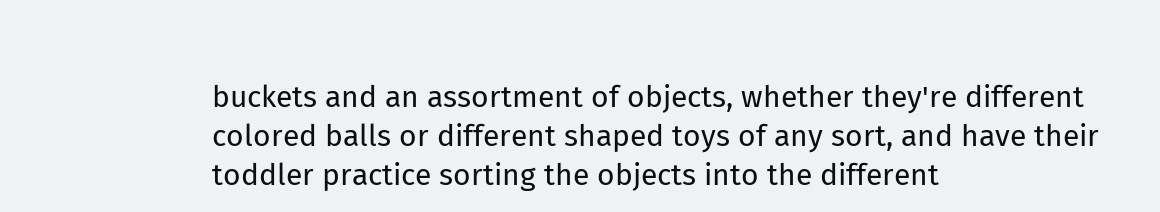buckets and an assortment of objects, whether they're different colored balls or different shaped toys of any sort, and have their toddler practice sorting the objects into the different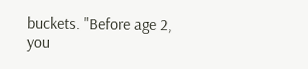buckets. "Before age 2, you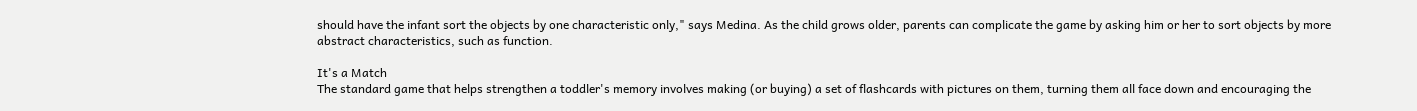should have the infant sort the objects by one characteristic only," says Medina. As the child grows older, parents can complicate the game by asking him or her to sort objects by more abstract characteristics, such as function.

It's a Match
The standard game that helps strengthen a toddler's memory involves making (or buying) a set of flashcards with pictures on them, turning them all face down and encouraging the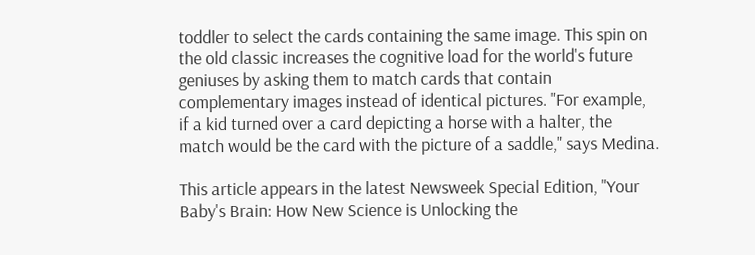toddler to select the cards containing the same image. This spin on the old classic increases the cognitive load for the world's future geniuses by asking them to match cards that contain complementary images instead of identical pictures. "For example, if a kid turned over a card depicting a horse with a halter, the match would be the card with the picture of a saddle," says Medina.

This article appears in the latest Newsweek Special Edition, "Your Baby's Brain: How New Science is Unlocking the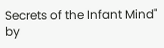Secrets of the Infant Mind" by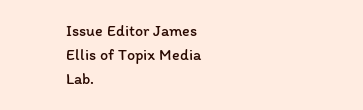Issue Editor James Ellis of Topix Media Lab.